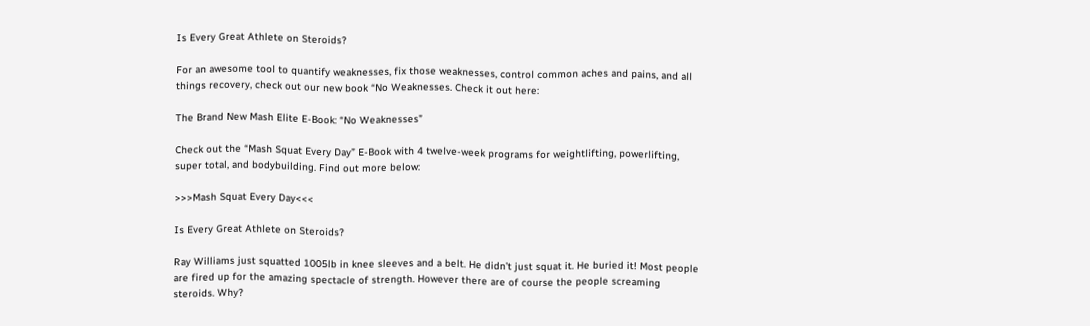Is Every Great Athlete on Steroids?

For an awesome tool to quantify weaknesses, fix those weaknesses, control common aches and pains, and all things recovery, check out our new book “No Weaknesses. Check it out here:

The Brand New Mash Elite E-Book: “No Weaknesses”

Check out the “Mash Squat Every Day” E-Book with 4 twelve-week programs for weightlifting, powerlifting, super total, and bodybuilding. Find out more below:

>>>Mash Squat Every Day<<<

Is Every Great Athlete on Steroids?

Ray Williams just squatted 1005lb in knee sleeves and a belt. He didn’t just squat it. He buried it! Most people are fired up for the amazing spectacle of strength. However there are of course the people screaming steroids. Why?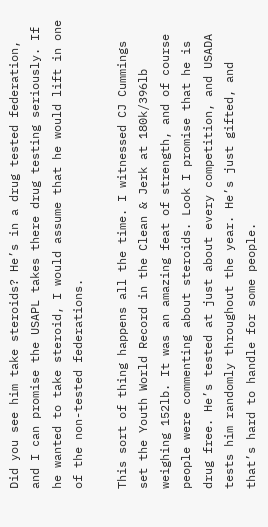Did you see him take steroids? He’s in a drug tested federation, and I can promise the USAPL takes there drug testing seriously. If he wanted to take steroid, I would assume that he would lift in one of the non-tested federations.

This sort of thing happens all the time. I witnessed CJ Cummings set the Youth World Record in the Clean & Jerk at 180k/396lb weighing 152lb. It was an amazing feat of strength, and of course people were commenting about steroids. Look I promise that he is drug free. He’s tested at just about every competition, and USADA tests him randomly throughout the year. He’s just gifted, and that’s hard to handle for some people.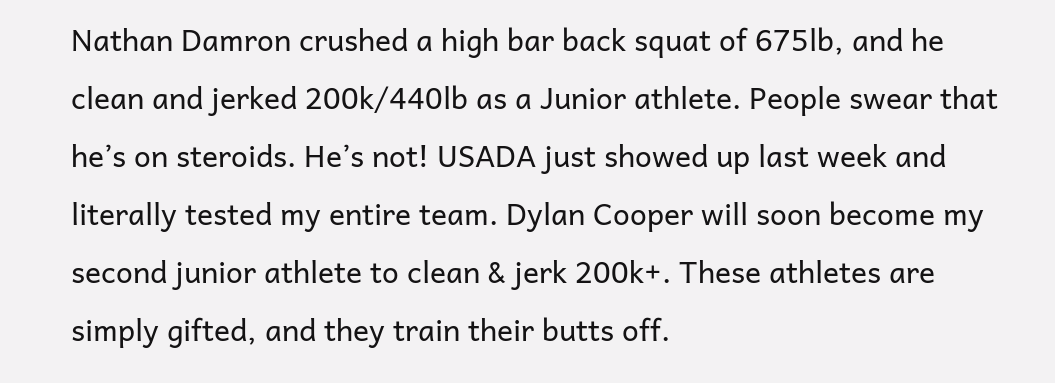Nathan Damron crushed a high bar back squat of 675lb, and he clean and jerked 200k/440lb as a Junior athlete. People swear that he’s on steroids. He’s not! USADA just showed up last week and literally tested my entire team. Dylan Cooper will soon become my second junior athlete to clean & jerk 200k+. These athletes are simply gifted, and they train their butts off.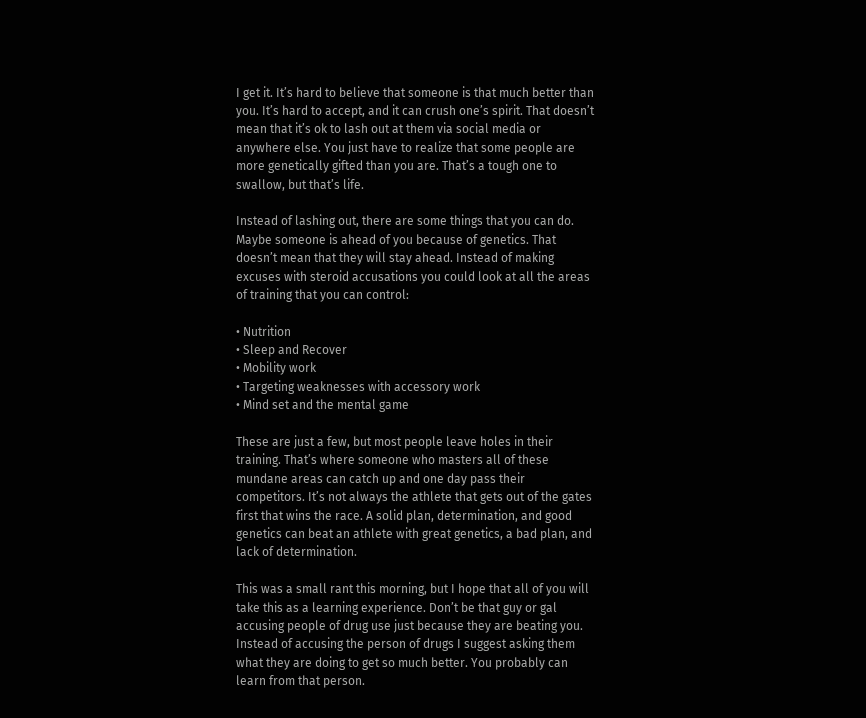I get it. It’s hard to believe that someone is that much better than you. It’s hard to accept, and it can crush one’s spirit. That doesn’t mean that it’s ok to lash out at them via social media or anywhere else. You just have to realize that some people are more genetically gifted than you are. That’s a tough one to swallow, but that’s life.

Instead of lashing out, there are some things that you can do. Maybe someone is ahead of you because of genetics. That doesn’t mean that they will stay ahead. Instead of making excuses with steroid accusations you could look at all the areas of training that you can control:

• Nutrition
• Sleep and Recover
• Mobility work
• Targeting weaknesses with accessory work
• Mind set and the mental game

These are just a few, but most people leave holes in their training. That’s where someone who masters all of these mundane areas can catch up and one day pass their competitors. It’s not always the athlete that gets out of the gates first that wins the race. A solid plan, determination, and good genetics can beat an athlete with great genetics, a bad plan, and lack of determination.

This was a small rant this morning, but I hope that all of you will take this as a learning experience. Don’t be that guy or gal accusing people of drug use just because they are beating you. Instead of accusing the person of drugs I suggest asking them what they are doing to get so much better. You probably can learn from that person.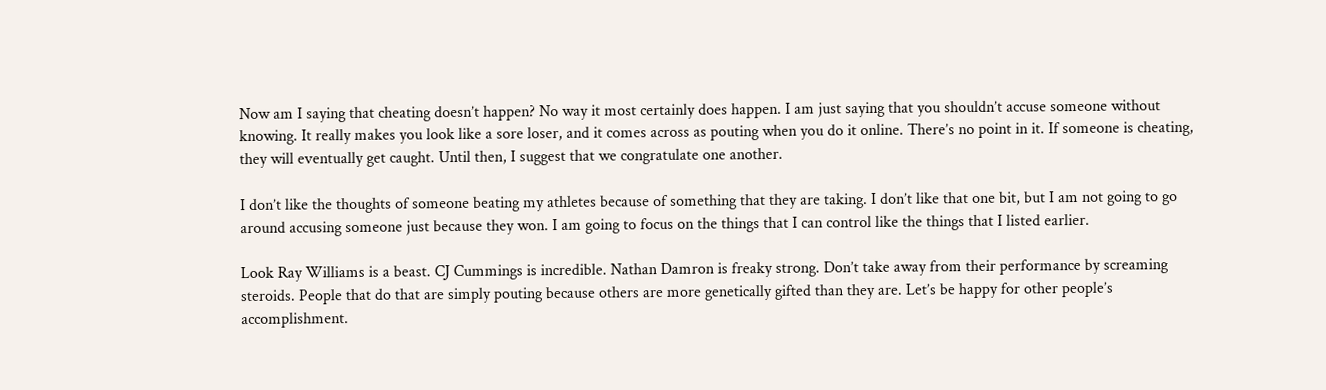Now am I saying that cheating doesn’t happen? No way it most certainly does happen. I am just saying that you shouldn’t accuse someone without knowing. It really makes you look like a sore loser, and it comes across as pouting when you do it online. There’s no point in it. If someone is cheating, they will eventually get caught. Until then, I suggest that we congratulate one another.

I don’t like the thoughts of someone beating my athletes because of something that they are taking. I don’t like that one bit, but I am not going to go around accusing someone just because they won. I am going to focus on the things that I can control like the things that I listed earlier.

Look Ray Williams is a beast. CJ Cummings is incredible. Nathan Damron is freaky strong. Don’t take away from their performance by screaming steroids. People that do that are simply pouting because others are more genetically gifted than they are. Let’s be happy for other people’s accomplishment.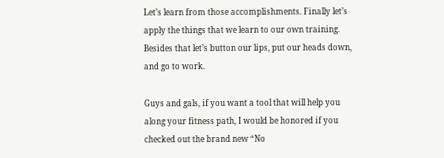Let’s learn from those accomplishments. Finally let’s apply the things that we learn to our own training. Besides that let’s button our lips, put our heads down, and go to work.

Guys and gals, if you want a tool that will help you along your fitness path, I would be honored if you checked out the brand new “No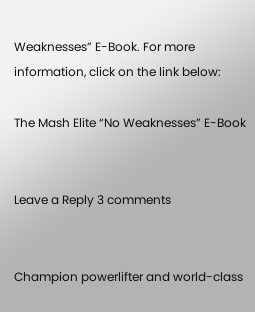Weaknesses” E-Book. For more information, click on the link below:

The Mash Elite “No Weaknesses” E-Book


Leave a Reply 3 comments


Champion powerlifter and world-class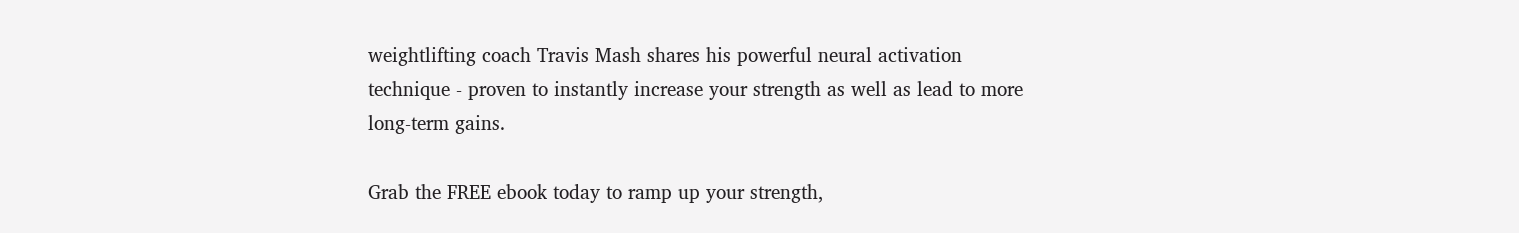weightlifting coach Travis Mash shares his powerful neural activation technique - proven to instantly increase your strength as well as lead to more long-term gains.

Grab the FREE ebook today to ramp up your strength,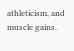athleticism, and muscle gains.